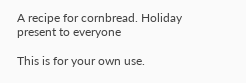A recipe for cornbread. Holiday present to everyone

This is for your own use.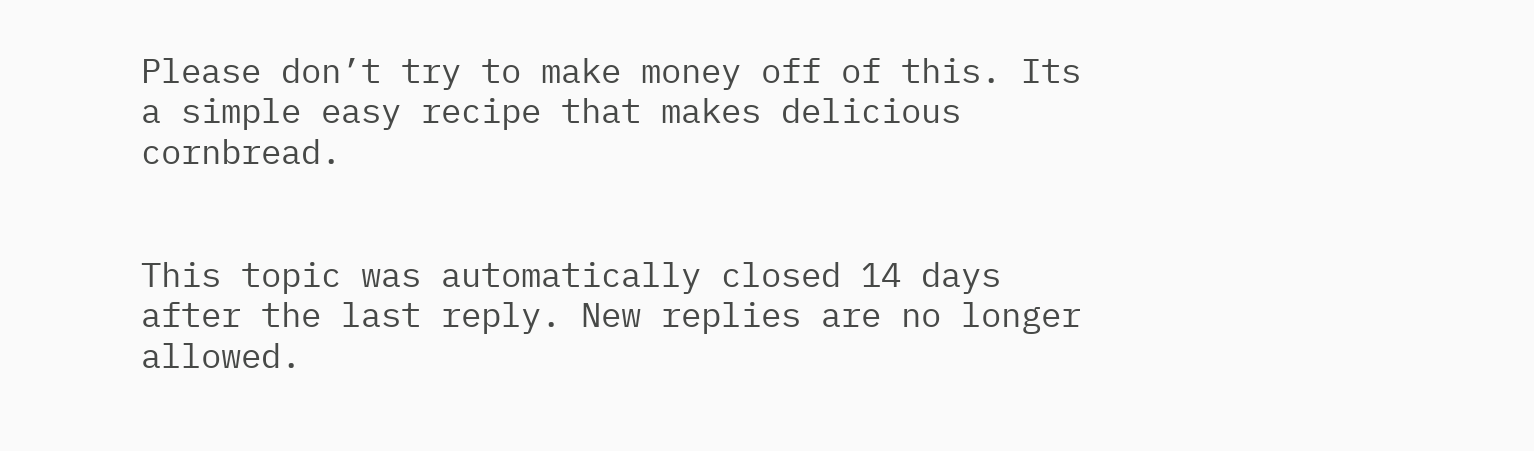Please don’t try to make money off of this. Its a simple easy recipe that makes delicious cornbread.


This topic was automatically closed 14 days after the last reply. New replies are no longer allowed.